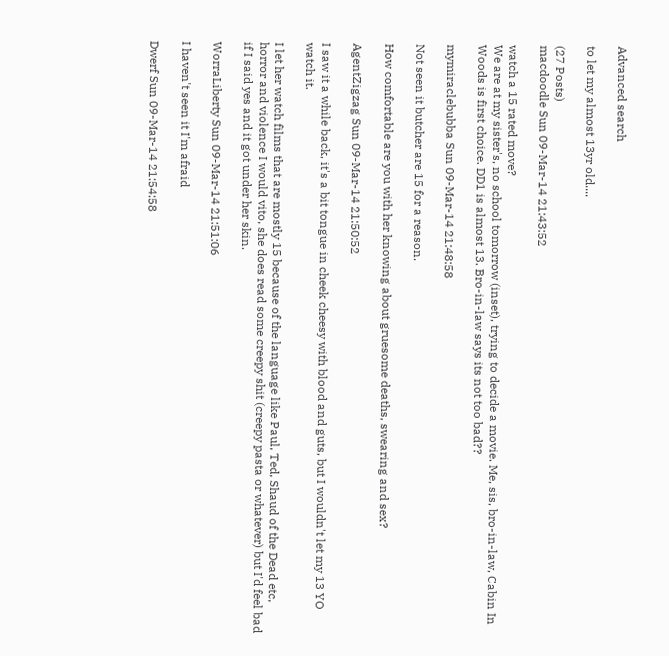Advanced search

to let my almost 13yr old....

(27 Posts)
macdoodle Sun 09-Mar-14 21:43:52

watch a 15 rated move?
We are at my sister's, no school tomorrow (inset), trying to decide a movie. Me, sis, bro-in-law, Cabin In Woods is first choice. DD1 is almost 13. Bro-in-law says its not too bad??

mymiraclebubba Sun 09-Mar-14 21:48:58

Not seen it butcher are 15 for a reason.

How comfortable are you with her knowing about gruesome deaths, swearing and sex?

AgentZigzag Sun 09-Mar-14 21:50:52

I saw it a while back, it's a bit tongue in cheek cheesy with blood and guts, but I wouldn't let my 13 YO watch it.

I let her watch films that are mostly 15 because of the language like Paul, Ted, Shaud of the Dead etc, horror and violence I would vito, she does read some creepy shit (creepy pasta or whatever) but I'd feel bad if I said yes and it got under her skin.

WorraLiberty Sun 09-Mar-14 21:51:06

I haven't seen it I'm afraid

Dwerf Sun 09-Mar-14 21:54:58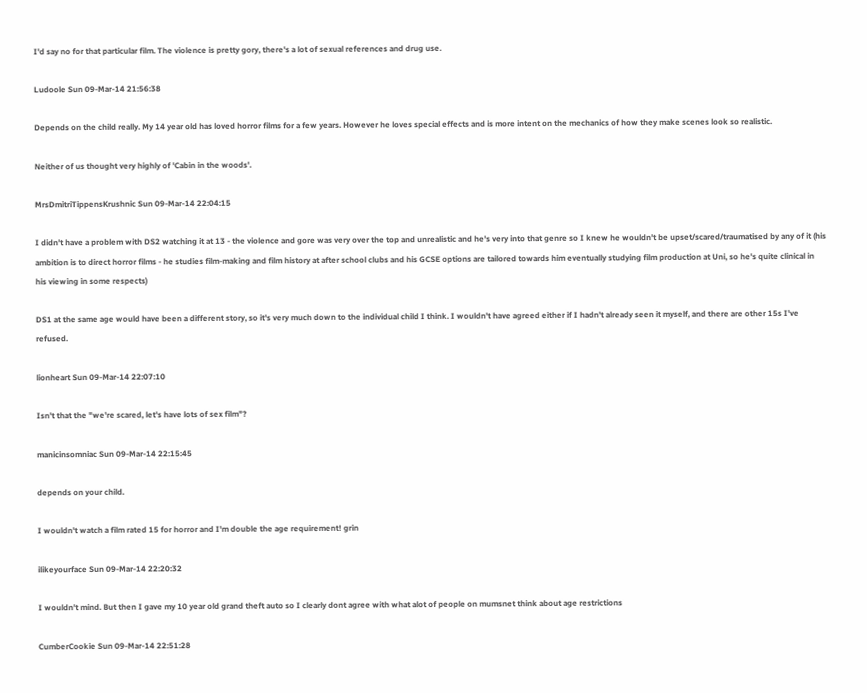I'd say no for that particular film. The violence is pretty gory, there's a lot of sexual references and drug use.

Ludoole Sun 09-Mar-14 21:56:38

Depends on the child really. My 14 year old has loved horror films for a few years. However he loves special effects and is more intent on the mechanics of how they make scenes look so realistic.

Neither of us thought very highly of 'Cabin in the woods'.

MrsDmitriTippensKrushnic Sun 09-Mar-14 22:04:15

I didn't have a problem with DS2 watching it at 13 - the violence and gore was very over the top and unrealistic and he's very into that genre so I knew he wouldn't be upset/scared/traumatised by any of it (his ambition is to direct horror films - he studies film-making and film history at after school clubs and his GCSE options are tailored towards him eventually studying film production at Uni, so he's quite clinical in his viewing in some respects)

DS1 at the same age would have been a different story, so it's very much down to the individual child I think. I wouldn't have agreed either if I hadn't already seen it myself, and there are other 15s I've refused.

lionheart Sun 09-Mar-14 22:07:10

Isn't that the "we're scared, let's have lots of sex film"?

manicinsomniac Sun 09-Mar-14 22:15:45

depends on your child.

I wouldn't watch a film rated 15 for horror and I'm double the age requirement! grin

ilikeyourface Sun 09-Mar-14 22:20:32

I wouldn't mind. But then I gave my 10 year old grand theft auto so I clearly dont agree with what alot of people on mumsnet think about age restrictions

CumberCookie Sun 09-Mar-14 22:51:28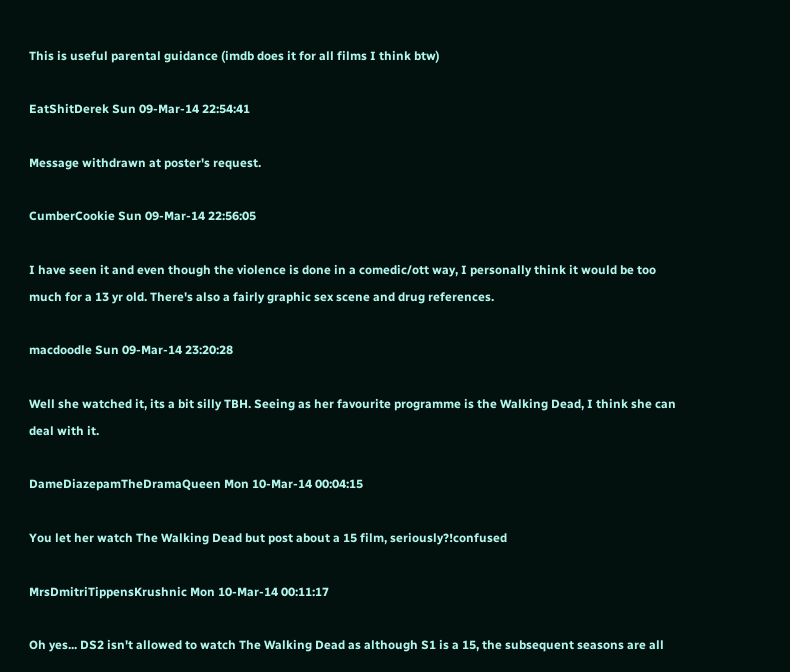This is useful parental guidance (imdb does it for all films I think btw)

EatShitDerek Sun 09-Mar-14 22:54:41

Message withdrawn at poster's request.

CumberCookie Sun 09-Mar-14 22:56:05

I have seen it and even though the violence is done in a comedic/ott way, I personally think it would be too much for a 13 yr old. There's also a fairly graphic sex scene and drug references.

macdoodle Sun 09-Mar-14 23:20:28

Well she watched it, its a bit silly TBH. Seeing as her favourite programme is the Walking Dead, I think she can deal with it.

DameDiazepamTheDramaQueen Mon 10-Mar-14 00:04:15

You let her watch The Walking Dead but post about a 15 film, seriously?!confused

MrsDmitriTippensKrushnic Mon 10-Mar-14 00:11:17

Oh yes... DS2 isn't allowed to watch The Walking Dead as although S1 is a 15, the subsequent seasons are all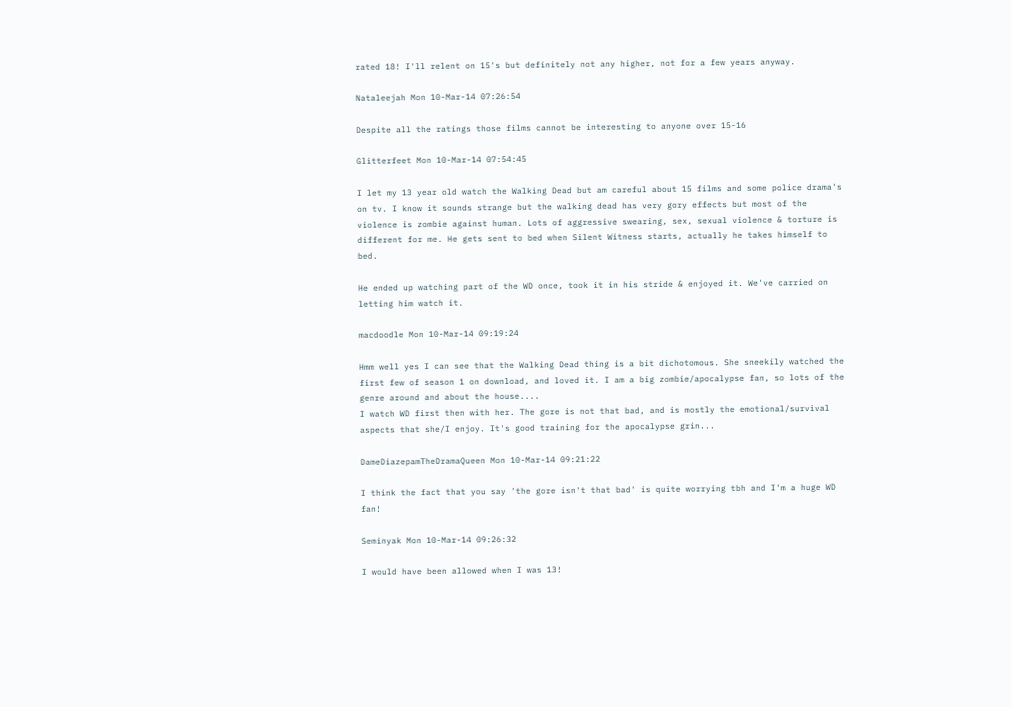rated 18! I'll relent on 15's but definitely not any higher, not for a few years anyway.

Nataleejah Mon 10-Mar-14 07:26:54

Despite all the ratings those films cannot be interesting to anyone over 15-16

Glitterfeet Mon 10-Mar-14 07:54:45

I let my 13 year old watch the Walking Dead but am careful about 15 films and some police drama's on tv. I know it sounds strange but the walking dead has very gory effects but most of the violence is zombie against human. Lots of aggressive swearing, sex, sexual violence & torture is different for me. He gets sent to bed when Silent Witness starts, actually he takes himself to bed.

He ended up watching part of the WD once, took it in his stride & enjoyed it. We've carried on letting him watch it.

macdoodle Mon 10-Mar-14 09:19:24

Hmm well yes I can see that the Walking Dead thing is a bit dichotomous. She sneekily watched the first few of season 1 on download, and loved it. I am a big zombie/apocalypse fan, so lots of the genre around and about the house....
I watch WD first then with her. The gore is not that bad, and is mostly the emotional/survival aspects that she/I enjoy. It's good training for the apocalypse grin...

DameDiazepamTheDramaQueen Mon 10-Mar-14 09:21:22

I think the fact that you say 'the gore isn't that bad' is quite worrying tbh and I'm a huge WD fan!

Seminyak Mon 10-Mar-14 09:26:32

I would have been allowed when I was 13!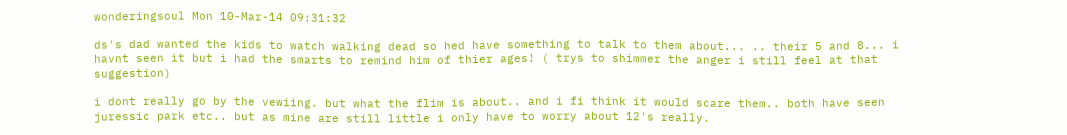wonderingsoul Mon 10-Mar-14 09:31:32

ds's dad wanted the kids to watch walking dead so hed have something to talk to them about... .. their 5 and 8... i havnt seen it but i had the smarts to remind him of thier ages! ( trys to shimmer the anger i still feel at that suggestion)

i dont really go by the vewiing. but what the flim is about.. and i fi think it would scare them.. both have seen juressic park etc.. but as mine are still little i only have to worry about 12's really.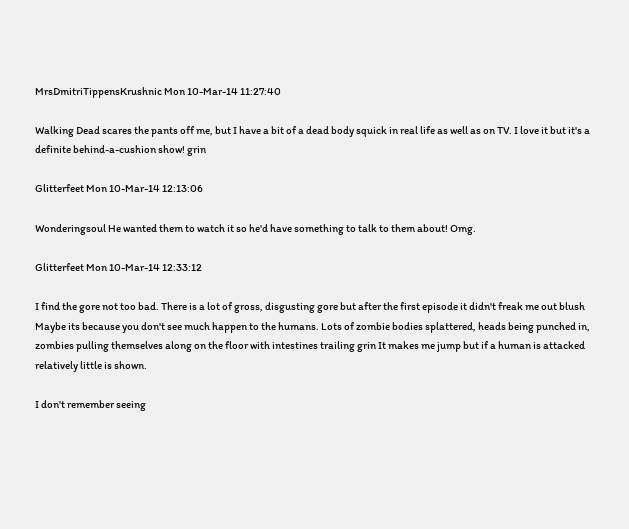MrsDmitriTippensKrushnic Mon 10-Mar-14 11:27:40

Walking Dead scares the pants off me, but I have a bit of a dead body squick in real life as well as on TV. I love it but it's a definite behind-a-cushion show! grin

Glitterfeet Mon 10-Mar-14 12:13:06

Wonderingsoul He wanted them to watch it so he'd have something to talk to them about! Omg.

Glitterfeet Mon 10-Mar-14 12:33:12

I find the gore not too bad. There is a lot of gross, disgusting gore but after the first episode it didn't freak me out blush Maybe its because you don't see much happen to the humans. Lots of zombie bodies splattered, heads being punched in, zombies pulling themselves along on the floor with intestines trailing grin It makes me jump but if a human is attacked relatively little is shown.

I don't remember seeing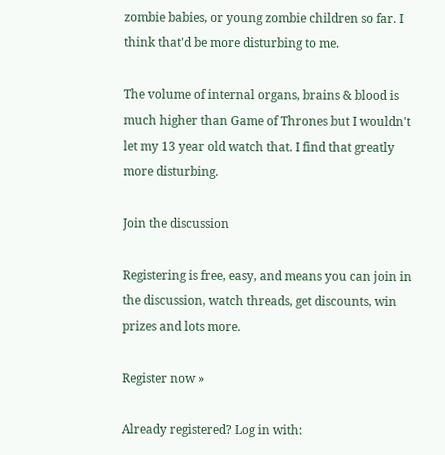zombie babies, or young zombie children so far. I think that'd be more disturbing to me.

The volume of internal organs, brains & blood is much higher than Game of Thrones but I wouldn't let my 13 year old watch that. I find that greatly more disturbing.

Join the discussion

Registering is free, easy, and means you can join in the discussion, watch threads, get discounts, win prizes and lots more.

Register now »

Already registered? Log in with: